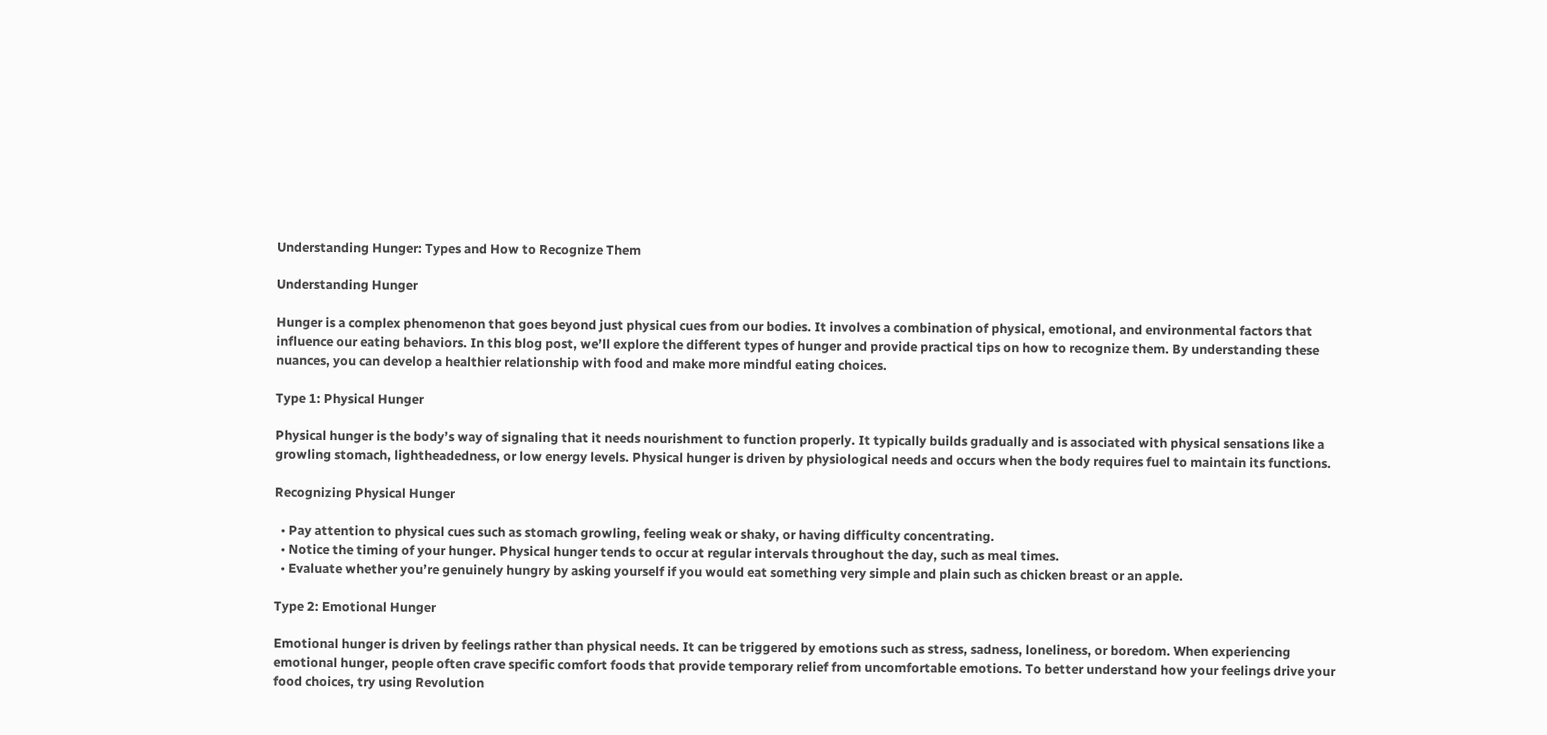Understanding Hunger: Types and How to Recognize Them

Understanding Hunger

Hunger is a complex phenomenon that goes beyond just physical cues from our bodies. It involves a combination of physical, emotional, and environmental factors that influence our eating behaviors. In this blog post, we’ll explore the different types of hunger and provide practical tips on how to recognize them. By understanding these nuances, you can develop a healthier relationship with food and make more mindful eating choices.

Type 1: Physical Hunger

Physical hunger is the body’s way of signaling that it needs nourishment to function properly. It typically builds gradually and is associated with physical sensations like a growling stomach, lightheadedness, or low energy levels. Physical hunger is driven by physiological needs and occurs when the body requires fuel to maintain its functions.

Recognizing Physical Hunger

  • Pay attention to physical cues such as stomach growling, feeling weak or shaky, or having difficulty concentrating.
  • Notice the timing of your hunger. Physical hunger tends to occur at regular intervals throughout the day, such as meal times.
  • Evaluate whether you’re genuinely hungry by asking yourself if you would eat something very simple and plain such as chicken breast or an apple.

Type 2: Emotional Hunger

Emotional hunger is driven by feelings rather than physical needs. It can be triggered by emotions such as stress, sadness, loneliness, or boredom. When experiencing emotional hunger, people often crave specific comfort foods that provide temporary relief from uncomfortable emotions. To better understand how your feelings drive your food choices, try using Revolution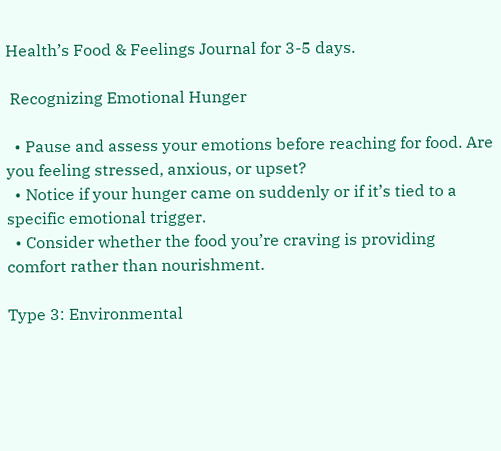Health’s Food & Feelings Journal for 3-5 days.

 Recognizing Emotional Hunger

  • Pause and assess your emotions before reaching for food. Are you feeling stressed, anxious, or upset?
  • Notice if your hunger came on suddenly or if it’s tied to a specific emotional trigger.
  • Consider whether the food you’re craving is providing comfort rather than nourishment.

Type 3: Environmental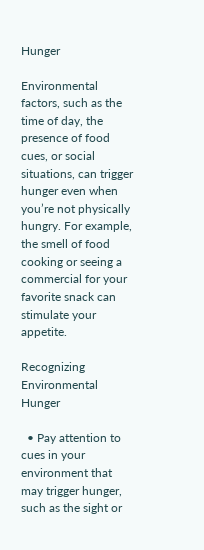Hunger

Environmental factors, such as the time of day, the presence of food cues, or social situations, can trigger hunger even when you’re not physically hungry. For example, the smell of food cooking or seeing a commercial for your favorite snack can stimulate your appetite.

Recognizing Environmental Hunger

  • Pay attention to cues in your environment that may trigger hunger, such as the sight or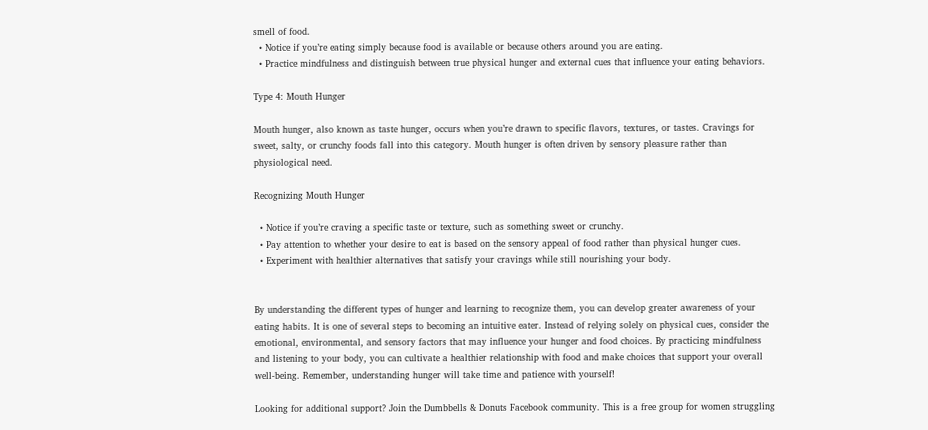smell of food.
  • Notice if you’re eating simply because food is available or because others around you are eating.
  • Practice mindfulness and distinguish between true physical hunger and external cues that influence your eating behaviors.

Type 4: Mouth Hunger

Mouth hunger, also known as taste hunger, occurs when you’re drawn to specific flavors, textures, or tastes. Cravings for sweet, salty, or crunchy foods fall into this category. Mouth hunger is often driven by sensory pleasure rather than physiological need.

Recognizing Mouth Hunger

  • Notice if you’re craving a specific taste or texture, such as something sweet or crunchy.
  • Pay attention to whether your desire to eat is based on the sensory appeal of food rather than physical hunger cues.
  • Experiment with healthier alternatives that satisfy your cravings while still nourishing your body.


By understanding the different types of hunger and learning to recognize them, you can develop greater awareness of your eating habits. It is one of several steps to becoming an intuitive eater. Instead of relying solely on physical cues, consider the emotional, environmental, and sensory factors that may influence your hunger and food choices. By practicing mindfulness and listening to your body, you can cultivate a healthier relationship with food and make choices that support your overall well-being. Remember, understanding hunger will take time and patience with yourself!

Looking for additional support? Join the Dumbbells & Donuts Facebook community. This is a free group for women struggling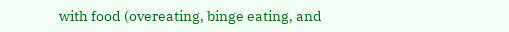with food (overeating, binge eating, and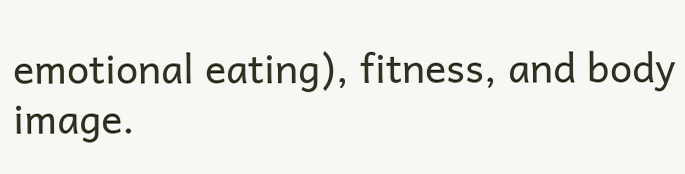emotional eating), fitness, and body image.